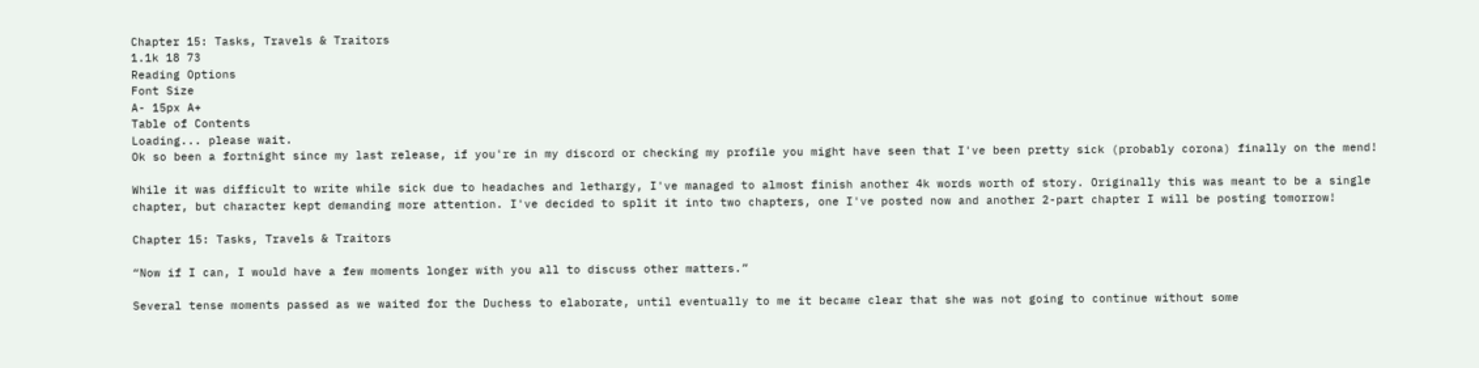Chapter 15: Tasks, Travels & Traitors
1.1k 18 73
Reading Options
Font Size
A- 15px A+
Table of Contents
Loading... please wait.
Ok so been a fortnight since my last release, if you're in my discord or checking my profile you might have seen that I've been pretty sick (probably corona) finally on the mend!

While it was difficult to write while sick due to headaches and lethargy, I've managed to almost finish another 4k words worth of story. Originally this was meant to be a single chapter, but character kept demanding more attention. I've decided to split it into two chapters, one I've posted now and another 2-part chapter I will be posting tomorrow!

Chapter 15: Tasks, Travels & Traitors

“Now if I can, I would have a few moments longer with you all to discuss other matters.”

Several tense moments passed as we waited for the Duchess to elaborate, until eventually to me it became clear that she was not going to continue without some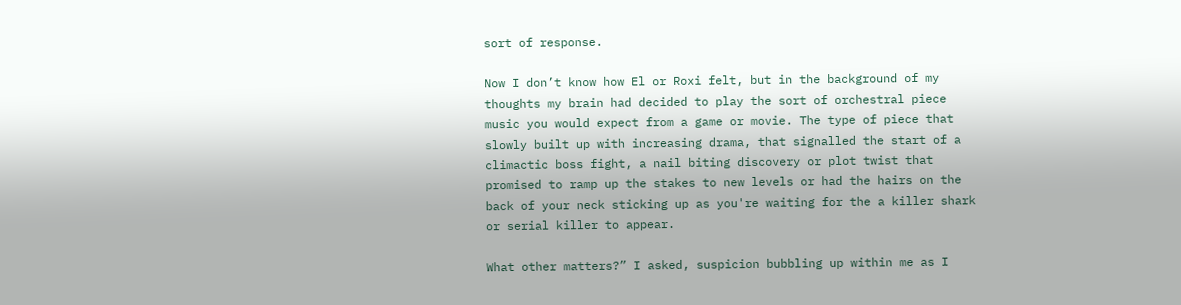sort of response.

Now I don’t know how El or Roxi felt, but in the background of my thoughts my brain had decided to play the sort of orchestral piece music you would expect from a game or movie. The type of piece that slowly built up with increasing drama, that signalled the start of a climactic boss fight, a nail biting discovery or plot twist that promised to ramp up the stakes to new levels or had the hairs on the back of your neck sticking up as you're waiting for the a killer shark or serial killer to appear.

What other matters?” I asked, suspicion bubbling up within me as I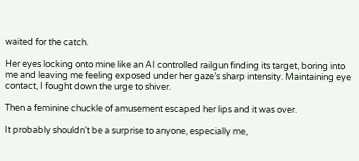waited for the catch.

Her eyes locking onto mine like an AI controlled railgun finding its target, boring into me and leaving me feeling exposed under her gaze’s sharp intensity. Maintaining eye contact, I fought down the urge to shiver.

Then a feminine chuckle of amusement escaped her lips and it was over.

It probably shouldn’t be a surprise to anyone, especially me,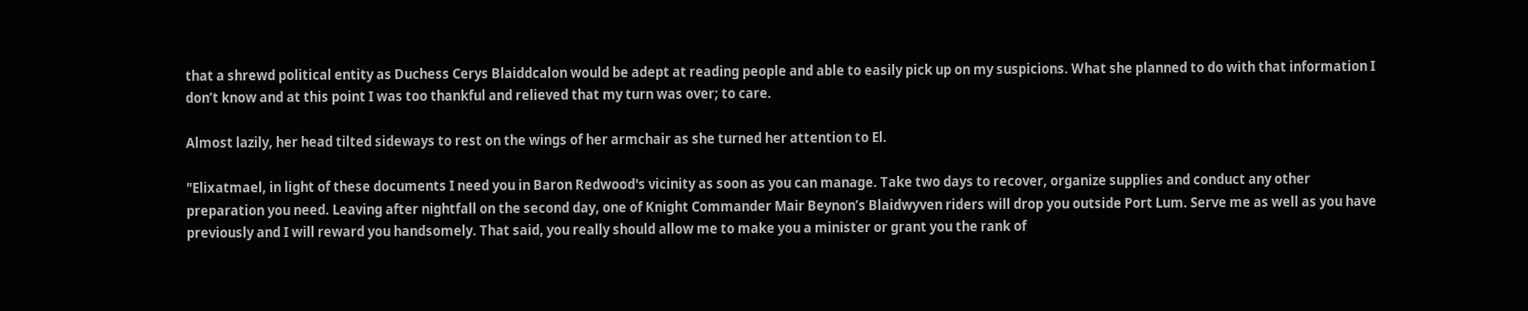that a shrewd political entity as Duchess Cerys Blaiddcalon would be adept at reading people and able to easily pick up on my suspicions. What she planned to do with that information I don’t know and at this point I was too thankful and relieved that my turn was over; to care.

Almost lazily, her head tilted sideways to rest on the wings of her armchair as she turned her attention to El.

"Elixatmael, in light of these documents I need you in Baron Redwood's vicinity as soon as you can manage. Take two days to recover, organize supplies and conduct any other preparation you need. Leaving after nightfall on the second day, one of Knight Commander Mair Beynon’s Blaidwyven riders will drop you outside Port Lum. Serve me as well as you have previously and I will reward you handsomely. That said, you really should allow me to make you a minister or grant you the rank of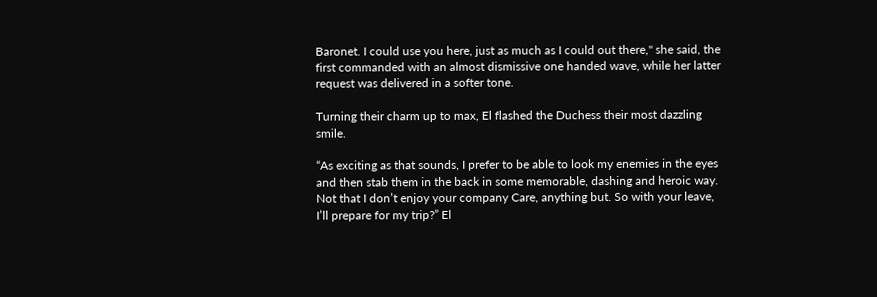Baronet. I could use you here, just as much as I could out there," she said, the first commanded with an almost dismissive one handed wave, while her latter request was delivered in a softer tone.

Turning their charm up to max, El flashed the Duchess their most dazzling smile.

“As exciting as that sounds, I prefer to be able to look my enemies in the eyes and then stab them in the back in some memorable, dashing and heroic way. Not that I don’t enjoy your company Care, anything but. So with your leave, I’ll prepare for my trip?” El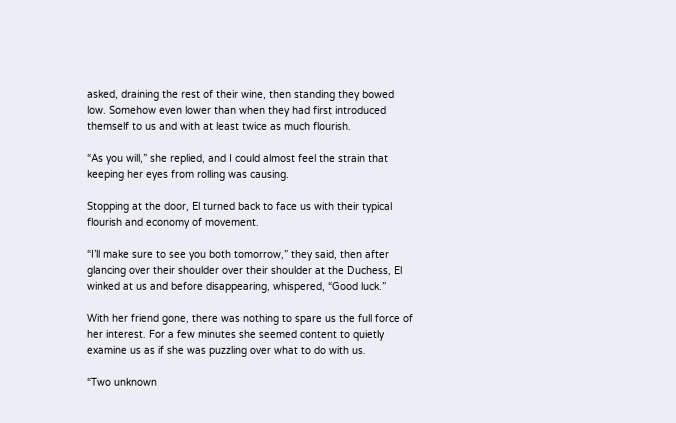asked, draining the rest of their wine, then standing they bowed low. Somehow even lower than when they had first introduced themself to us and with at least twice as much flourish.

“As you will,” she replied, and I could almost feel the strain that keeping her eyes from rolling was causing.

Stopping at the door, El turned back to face us with their typical flourish and economy of movement.

“I’ll make sure to see you both tomorrow,” they said, then after glancing over their shoulder over their shoulder at the Duchess, El winked at us and before disappearing, whispered, “Good luck.”

With her friend gone, there was nothing to spare us the full force of her interest. For a few minutes she seemed content to quietly examine us as if she was puzzling over what to do with us.

“Two unknown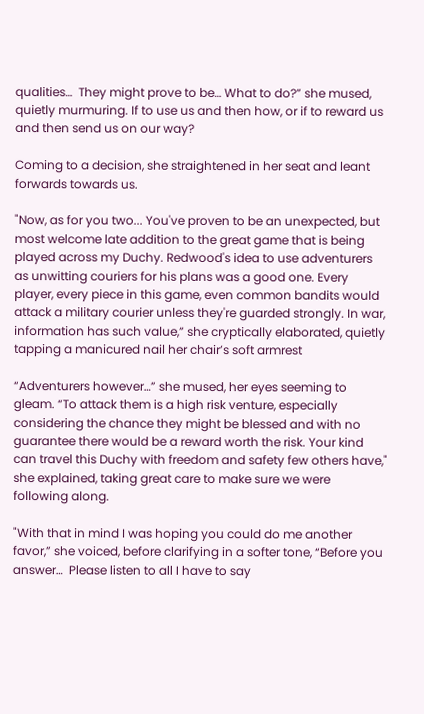qualities…  They might prove to be… What to do?” she mused, quietly murmuring. If to use us and then how, or if to reward us and then send us on our way?

Coming to a decision, she straightened in her seat and leant forwards towards us.

"Now, as for you two... You've proven to be an unexpected, but most welcome late addition to the great game that is being played across my Duchy. Redwood's idea to use adventurers as unwitting couriers for his plans was a good one. Every player, every piece in this game, even common bandits would attack a military courier unless they're guarded strongly. In war, information has such value,” she cryptically elaborated, quietly tapping a manicured nail her chair’s soft armrest

“Adventurers however…” she mused, her eyes seeming to gleam. “To attack them is a high risk venture, especially considering the chance they might be blessed and with no guarantee there would be a reward worth the risk. Your kind can travel this Duchy with freedom and safety few others have," she explained, taking great care to make sure we were following along.

"With that in mind I was hoping you could do me another favor,” she voiced, before clarifying in a softer tone, “Before you answer…  Please listen to all I have to say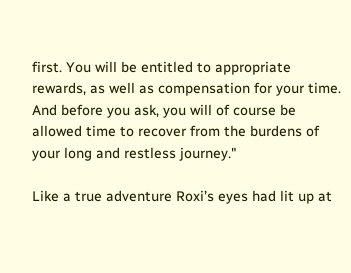first. You will be entitled to appropriate rewards, as well as compensation for your time. And before you ask, you will of course be allowed time to recover from the burdens of your long and restless journey."

Like a true adventure Roxi’s eyes had lit up at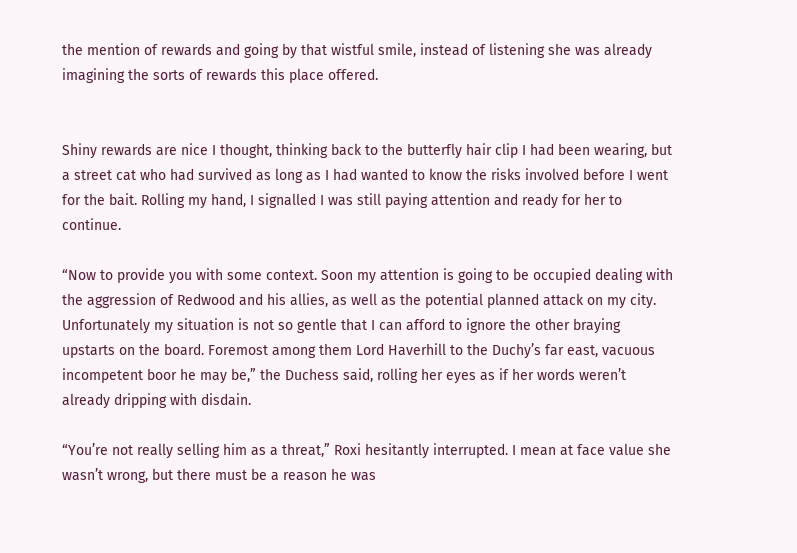the mention of rewards and going by that wistful smile, instead of listening she was already imagining the sorts of rewards this place offered.


Shiny rewards are nice I thought, thinking back to the butterfly hair clip I had been wearing, but a street cat who had survived as long as I had wanted to know the risks involved before I went for the bait. Rolling my hand, I signalled I was still paying attention and ready for her to continue.

“Now to provide you with some context. Soon my attention is going to be occupied dealing with the aggression of Redwood and his allies, as well as the potential planned attack on my city. Unfortunately my situation is not so gentle that I can afford to ignore the other braying upstarts on the board. Foremost among them Lord Haverhill to the Duchy’s far east, vacuous incompetent boor he may be,” the Duchess said, rolling her eyes as if her words weren’t already dripping with disdain.

“You’re not really selling him as a threat,” Roxi hesitantly interrupted. I mean at face value she wasn’t wrong, but there must be a reason he was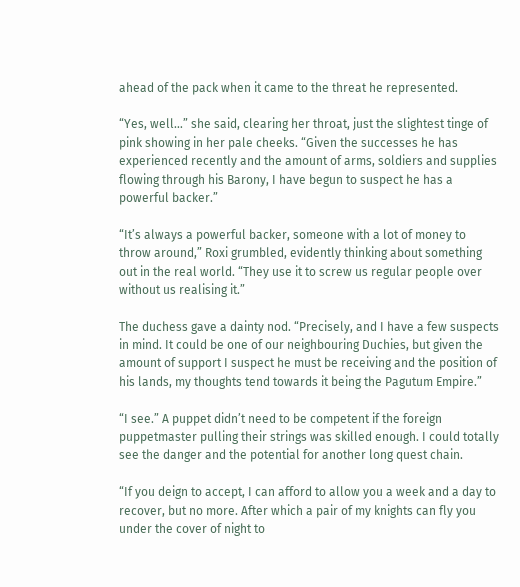ahead of the pack when it came to the threat he represented.

“Yes, well…” she said, clearing her throat, just the slightest tinge of pink showing in her pale cheeks. “Given the successes he has experienced recently and the amount of arms, soldiers and supplies flowing through his Barony, I have begun to suspect he has a powerful backer.”

“It’s always a powerful backer, someone with a lot of money to throw around,” Roxi grumbled, evidently thinking about something out in the real world. “They use it to screw us regular people over without us realising it.”

The duchess gave a dainty nod. “Precisely, and I have a few suspects in mind. It could be one of our neighbouring Duchies, but given the amount of support I suspect he must be receiving and the position of his lands, my thoughts tend towards it being the Pagutum Empire.”

“I see.” A puppet didn’t need to be competent if the foreign puppetmaster pulling their strings was skilled enough. I could totally see the danger and the potential for another long quest chain.

“If you deign to accept, I can afford to allow you a week and a day to recover, but no more. After which a pair of my knights can fly you under the cover of night to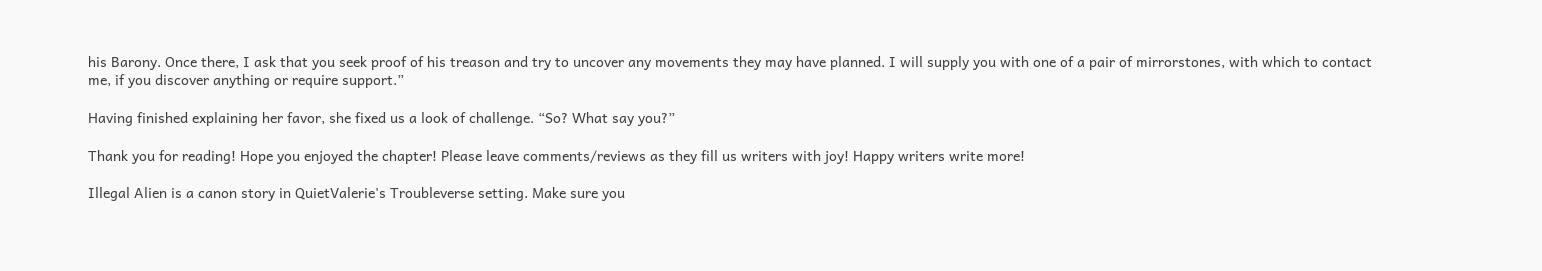his Barony. Once there, I ask that you seek proof of his treason and try to uncover any movements they may have planned. I will supply you with one of a pair of mirrorstones, with which to contact me, if you discover anything or require support.”

Having finished explaining her favor, she fixed us a look of challenge. “So? What say you?”

Thank you for reading! Hope you enjoyed the chapter! Please leave comments/reviews as they fill us writers with joy! Happy writers write more!

Illegal Alien is a canon story in QuietValerie's Troubleverse setting. Make sure you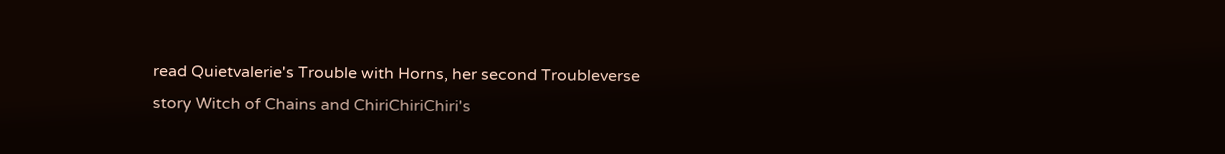read Quietvalerie's Trouble with Horns, her second Troubleverse story Witch of Chains and ChiriChiriChiri's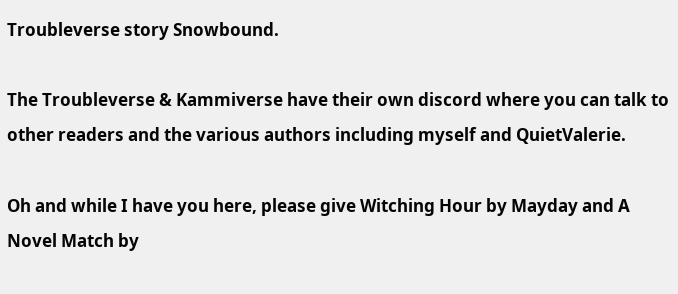Troubleverse story Snowbound.

The Troubleverse & Kammiverse have their own discord where you can talk to other readers and the various authors including myself and QuietValerie.

Oh and while I have you here, please give Witching Hour by Mayday and A Novel Match by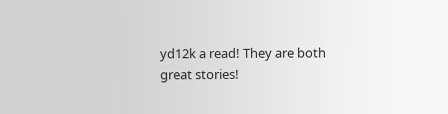yd12k a read! They are both great stories!